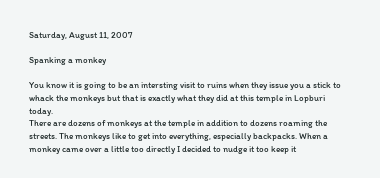Saturday, August 11, 2007

Spanking a monkey

You know it is going to be an intersting visit to ruins when they issue you a stick to whack the monkeys but that is exactly what they did at this temple in Lopburi today.
There are dozens of monkeys at the temple in addition to dozens roaming the streets. The monkeys like to get into everything, especially backpacks. When a monkey came over a little too directly I decided to nudge it too keep it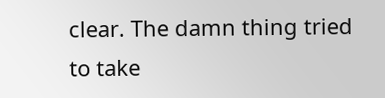clear. The damn thing tried to take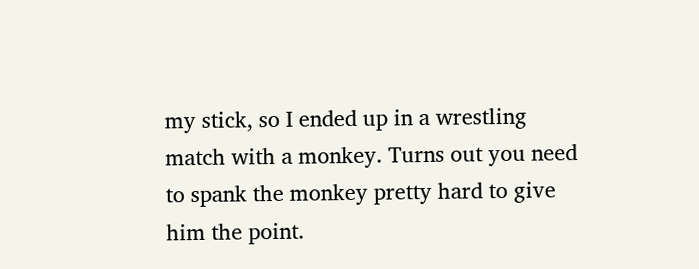my stick, so I ended up in a wrestling match with a monkey. Turns out you need to spank the monkey pretty hard to give him the point.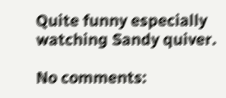Quite funny especially watching Sandy quiver.

No comments: